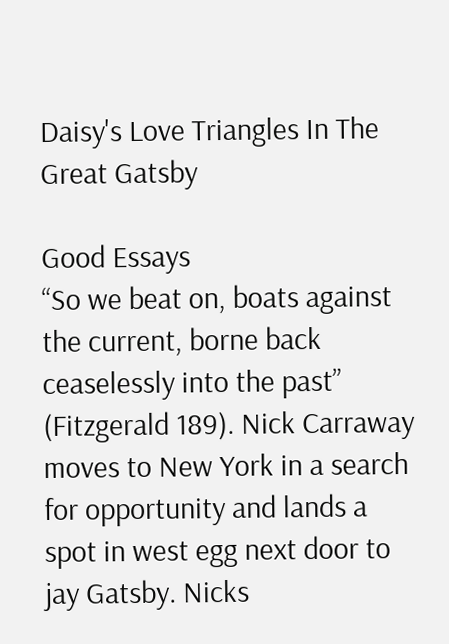Daisy's Love Triangles In The Great Gatsby

Good Essays
“So we beat on, boats against the current, borne back ceaselessly into the past” (Fitzgerald 189). Nick Carraway moves to New York in a search for opportunity and lands a spot in west egg next door to jay Gatsby. Nicks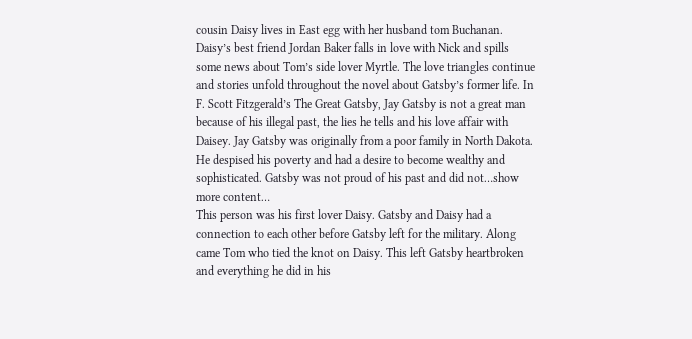cousin Daisy lives in East egg with her husband tom Buchanan. Daisy’s best friend Jordan Baker falls in love with Nick and spills some news about Tom’s side lover Myrtle. The love triangles continue and stories unfold throughout the novel about Gatsby’s former life. In F. Scott Fitzgerald’s The Great Gatsby, Jay Gatsby is not a great man because of his illegal past, the lies he tells and his love affair with Daisey. Jay Gatsby was originally from a poor family in North Dakota. He despised his poverty and had a desire to become wealthy and sophisticated. Gatsby was not proud of his past and did not…show more content…
This person was his first lover Daisy. Gatsby and Daisy had a connection to each other before Gatsby left for the military. Along came Tom who tied the knot on Daisy. This left Gatsby heartbroken and everything he did in his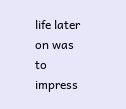life later on was to impress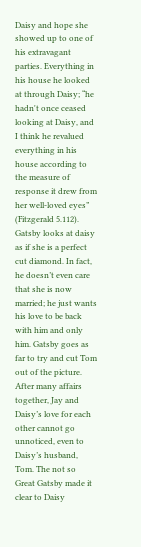Daisy and hope she showed up to one of his extravagant parties. Everything in his house he looked at through Daisy; “he hadn't once ceased looking at Daisy, and I think he revalued everything in his house according to the measure of response it drew from her well-loved eyes” (Fitzgerald 5.112). Gatsby looks at daisy as if she is a perfect cut diamond. In fact, he doesn’t even care that she is now married; he just wants his love to be back with him and only him. Gatsby goes as far to try and cut Tom out of the picture. After many affairs together, Jay and Daisy’s love for each other cannot go unnoticed, even to Daisy’s husband, Tom. The not so Great Gatsby made it clear to Daisy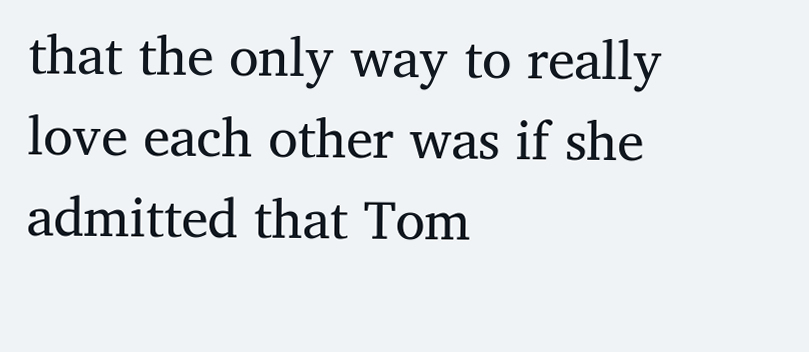that the only way to really love each other was if she admitted that Tom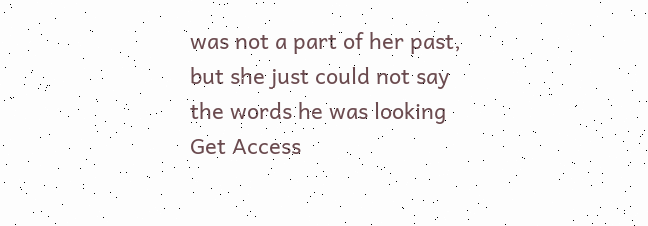was not a part of her past, but she just could not say the words he was looking
Get Access